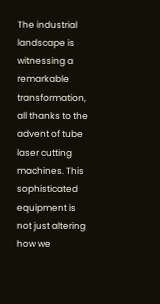The industrial landscape is witnessing a remarkable transformation, all thanks to the advent of tube laser cutting machines. This sophisticated equipment is not just altering how we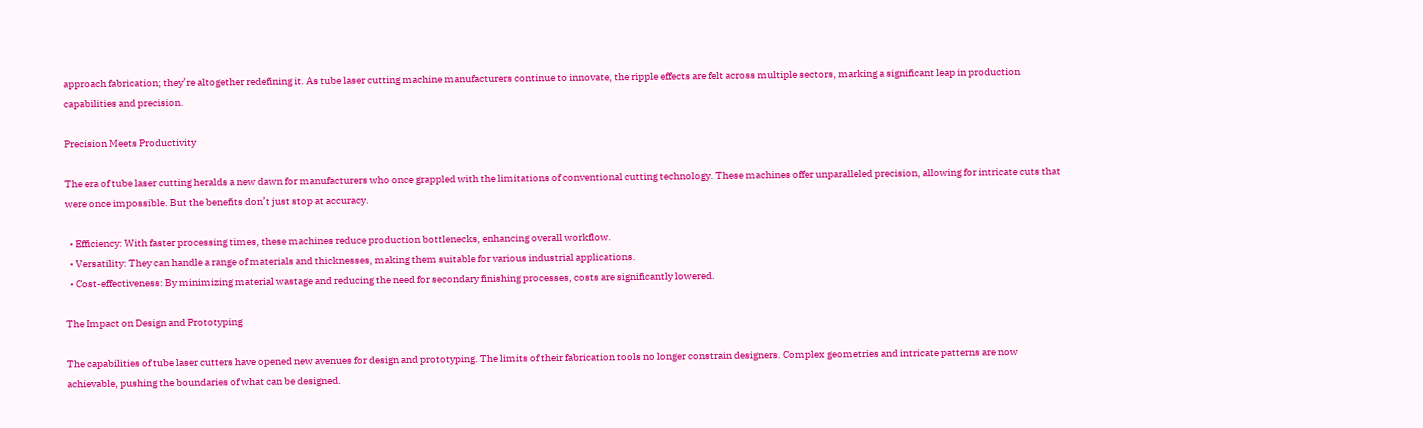approach fabrication; they’re altogether redefining it. As tube laser cutting machine manufacturers continue to innovate, the ripple effects are felt across multiple sectors, marking a significant leap in production capabilities and precision.

Precision Meets Productivity

The era of tube laser cutting heralds a new dawn for manufacturers who once grappled with the limitations of conventional cutting technology. These machines offer unparalleled precision, allowing for intricate cuts that were once impossible. But the benefits don’t just stop at accuracy.

  • Efficiency: With faster processing times, these machines reduce production bottlenecks, enhancing overall workflow.
  • Versatility: They can handle a range of materials and thicknesses, making them suitable for various industrial applications.
  • Cost-effectiveness: By minimizing material wastage and reducing the need for secondary finishing processes, costs are significantly lowered.

The Impact on Design and Prototyping

The capabilities of tube laser cutters have opened new avenues for design and prototyping. The limits of their fabrication tools no longer constrain designers. Complex geometries and intricate patterns are now achievable, pushing the boundaries of what can be designed.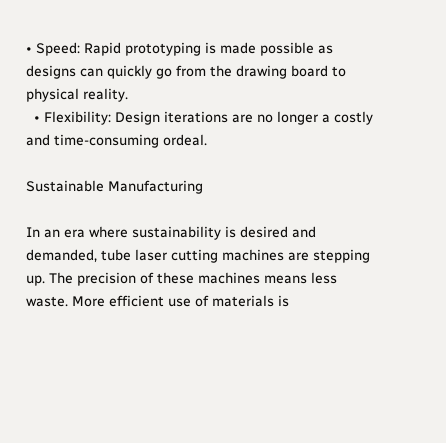• Speed: Rapid prototyping is made possible as designs can quickly go from the drawing board to physical reality.
  • Flexibility: Design iterations are no longer a costly and time-consuming ordeal.

Sustainable Manufacturing

In an era where sustainability is desired and demanded, tube laser cutting machines are stepping up. The precision of these machines means less waste. More efficient use of materials is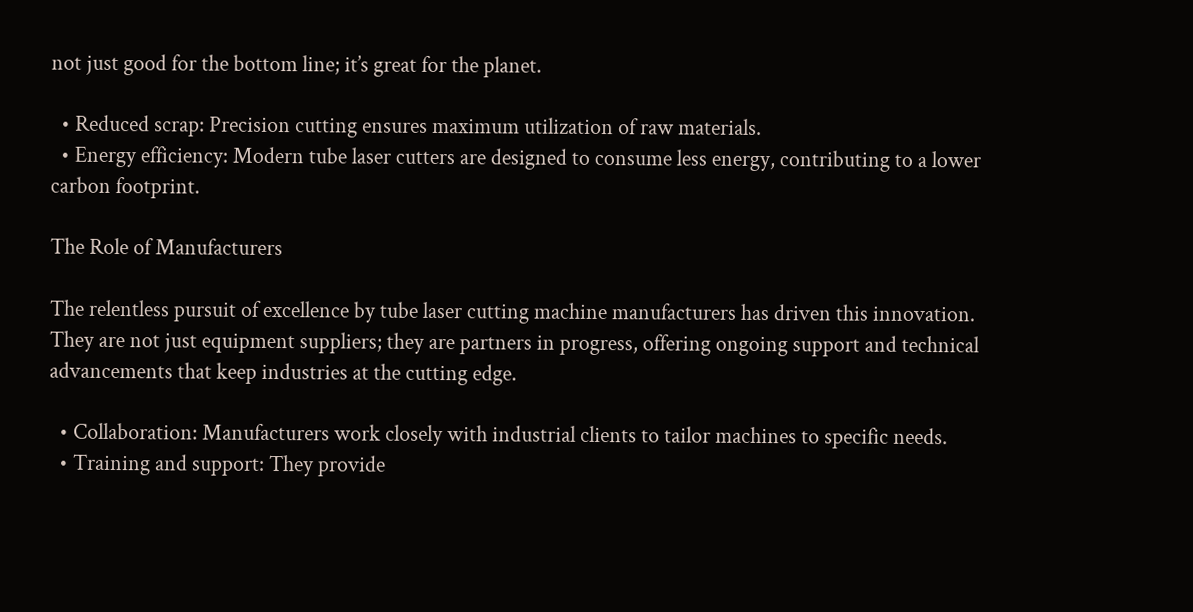not just good for the bottom line; it’s great for the planet.

  • Reduced scrap: Precision cutting ensures maximum utilization of raw materials.
  • Energy efficiency: Modern tube laser cutters are designed to consume less energy, contributing to a lower carbon footprint.

The Role of Manufacturers

The relentless pursuit of excellence by tube laser cutting machine manufacturers has driven this innovation. They are not just equipment suppliers; they are partners in progress, offering ongoing support and technical advancements that keep industries at the cutting edge.

  • Collaboration: Manufacturers work closely with industrial clients to tailor machines to specific needs.
  • Training and support: They provide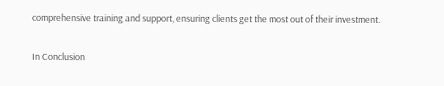comprehensive training and support, ensuring clients get the most out of their investment.

In Conclusion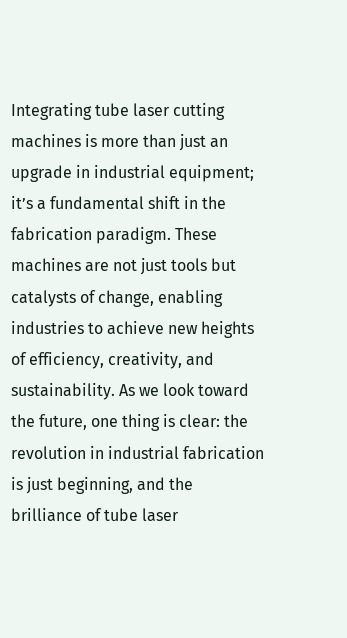Integrating tube laser cutting machines is more than just an upgrade in industrial equipment; it’s a fundamental shift in the fabrication paradigm. These machines are not just tools but catalysts of change, enabling industries to achieve new heights of efficiency, creativity, and sustainability. As we look toward the future, one thing is clear: the revolution in industrial fabrication is just beginning, and the brilliance of tube laser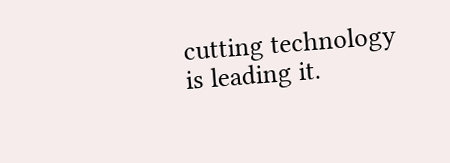cutting technology is leading it.